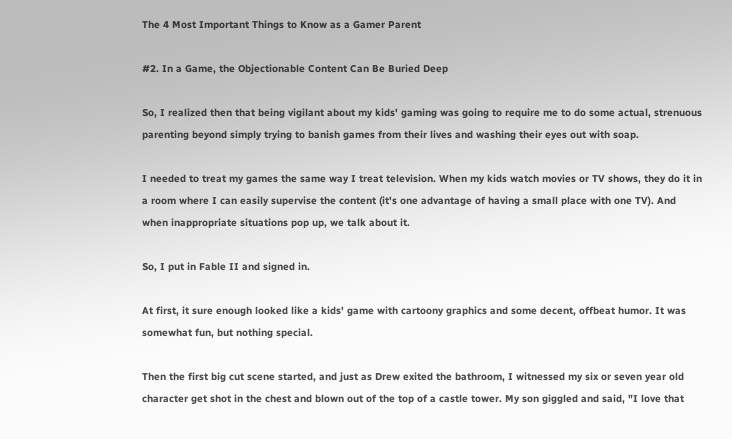The 4 Most Important Things to Know as a Gamer Parent

#2. In a Game, the Objectionable Content Can Be Buried Deep

So, I realized then that being vigilant about my kids' gaming was going to require me to do some actual, strenuous parenting beyond simply trying to banish games from their lives and washing their eyes out with soap.

I needed to treat my games the same way I treat television. When my kids watch movies or TV shows, they do it in a room where I can easily supervise the content (it's one advantage of having a small place with one TV). And when inappropriate situations pop up, we talk about it.

So, I put in Fable II and signed in.

At first, it sure enough looked like a kids' game with cartoony graphics and some decent, offbeat humor. It was somewhat fun, but nothing special.

Then the first big cut scene started, and just as Drew exited the bathroom, I witnessed my six or seven year old character get shot in the chest and blown out of the top of a castle tower. My son giggled and said, "I love that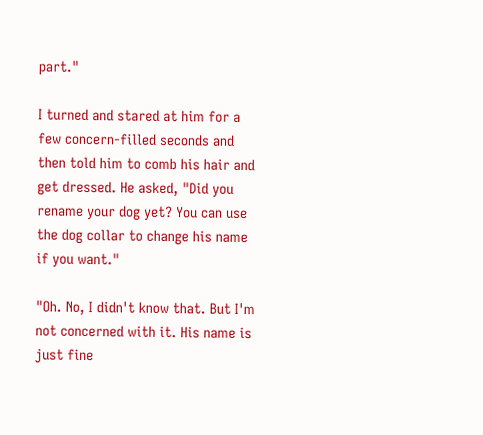part."

I turned and stared at him for a few concern-filled seconds and then told him to comb his hair and get dressed. He asked, "Did you rename your dog yet? You can use the dog collar to change his name if you want."

"Oh. No, I didn't know that. But I'm not concerned with it. His name is just fine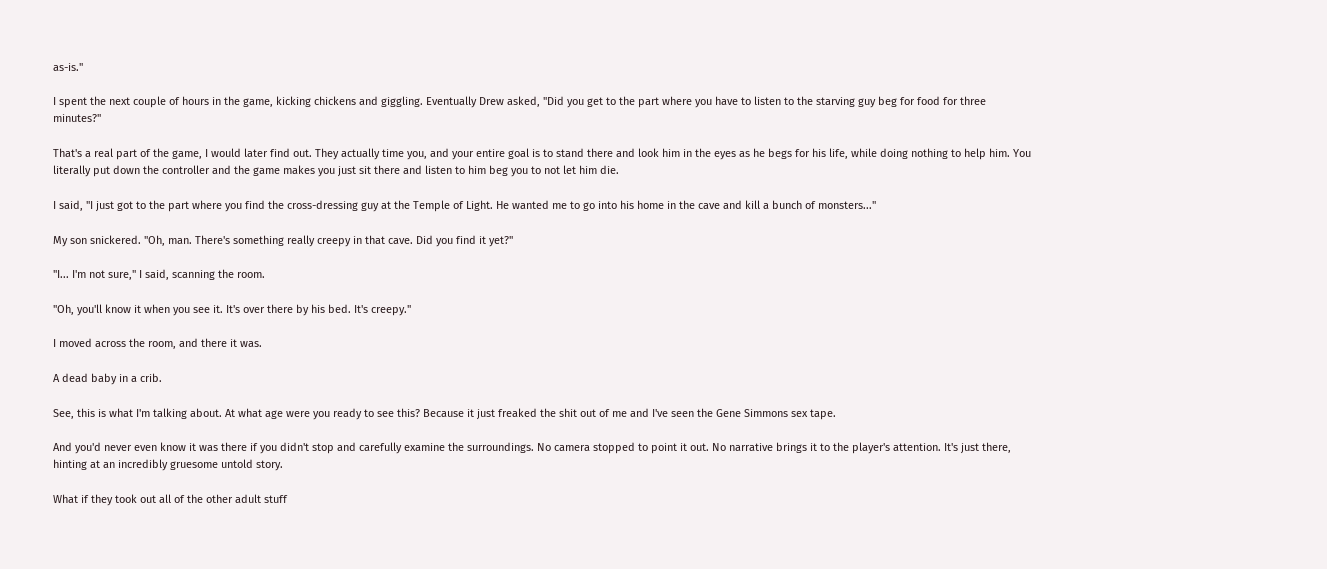as-is."

I spent the next couple of hours in the game, kicking chickens and giggling. Eventually Drew asked, "Did you get to the part where you have to listen to the starving guy beg for food for three minutes?"

That's a real part of the game, I would later find out. They actually time you, and your entire goal is to stand there and look him in the eyes as he begs for his life, while doing nothing to help him. You literally put down the controller and the game makes you just sit there and listen to him beg you to not let him die.

I said, "I just got to the part where you find the cross-dressing guy at the Temple of Light. He wanted me to go into his home in the cave and kill a bunch of monsters..."

My son snickered. "Oh, man. There's something really creepy in that cave. Did you find it yet?"

"I... I'm not sure," I said, scanning the room.

"Oh, you'll know it when you see it. It's over there by his bed. It's creepy."

I moved across the room, and there it was.

A dead baby in a crib.

See, this is what I'm talking about. At what age were you ready to see this? Because it just freaked the shit out of me and I've seen the Gene Simmons sex tape.

And you'd never even know it was there if you didn't stop and carefully examine the surroundings. No camera stopped to point it out. No narrative brings it to the player's attention. It's just there, hinting at an incredibly gruesome untold story.

What if they took out all of the other adult stuff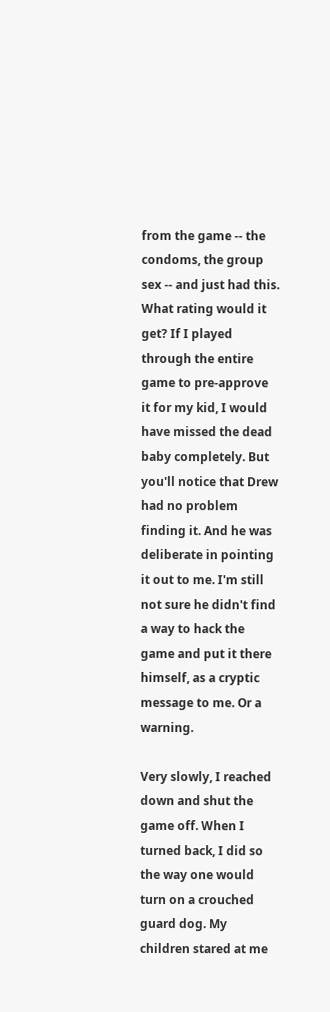from the game -- the condoms, the group sex -- and just had this. What rating would it get? If I played through the entire game to pre-approve it for my kid, I would have missed the dead baby completely. But you'll notice that Drew had no problem finding it. And he was deliberate in pointing it out to me. I'm still not sure he didn't find a way to hack the game and put it there himself, as a cryptic message to me. Or a warning.

Very slowly, I reached down and shut the game off. When I turned back, I did so the way one would turn on a crouched guard dog. My children stared at me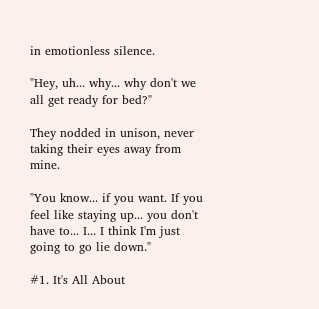in emotionless silence.

"Hey, uh... why... why don't we all get ready for bed?"

They nodded in unison, never taking their eyes away from mine.

"You know... if you want. If you feel like staying up... you don't have to... I... I think I'm just going to go lie down."

#1. It's All About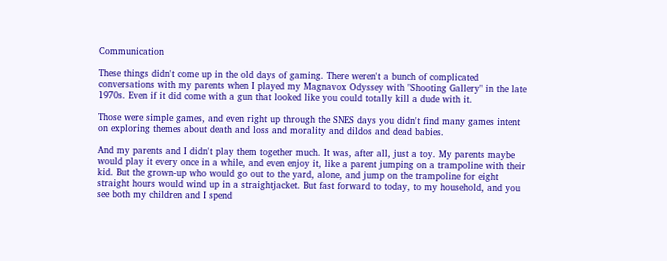Communication

These things didn't come up in the old days of gaming. There weren't a bunch of complicated conversations with my parents when I played my Magnavox Odyssey with "Shooting Gallery" in the late 1970s. Even if it did come with a gun that looked like you could totally kill a dude with it.

Those were simple games, and even right up through the SNES days you didn't find many games intent on exploring themes about death and loss and morality and dildos and dead babies.

And my parents and I didn't play them together much. It was, after all, just a toy. My parents maybe would play it every once in a while, and even enjoy it, like a parent jumping on a trampoline with their kid. But the grown-up who would go out to the yard, alone, and jump on the trampoline for eight straight hours would wind up in a straightjacket. But fast forward to today, to my household, and you see both my children and I spend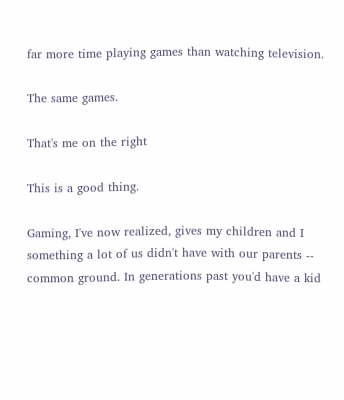far more time playing games than watching television.

The same games.

That's me on the right

This is a good thing.

Gaming, I've now realized, gives my children and I something a lot of us didn't have with our parents -- common ground. In generations past you'd have a kid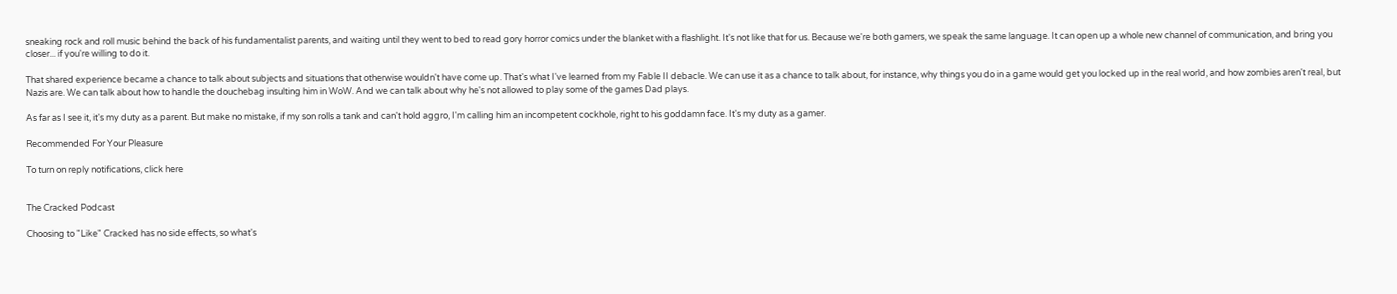sneaking rock and roll music behind the back of his fundamentalist parents, and waiting until they went to bed to read gory horror comics under the blanket with a flashlight. It's not like that for us. Because we're both gamers, we speak the same language. It can open up a whole new channel of communication, and bring you closer... if you're willing to do it.

That shared experience became a chance to talk about subjects and situations that otherwise wouldn't have come up. That's what I've learned from my Fable II debacle. We can use it as a chance to talk about, for instance, why things you do in a game would get you locked up in the real world, and how zombies aren't real, but Nazis are. We can talk about how to handle the douchebag insulting him in WoW. And we can talk about why he's not allowed to play some of the games Dad plays.

As far as I see it, it's my duty as a parent. But make no mistake, if my son rolls a tank and can't hold aggro, I'm calling him an incompetent cockhole, right to his goddamn face. It's my duty as a gamer.

Recommended For Your Pleasure

To turn on reply notifications, click here


The Cracked Podcast

Choosing to "Like" Cracked has no side effects, so what's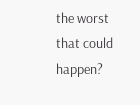the worst that could happen?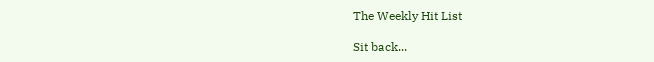The Weekly Hit List

Sit back...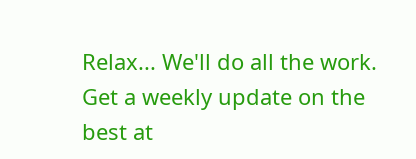Relax... We'll do all the work.
Get a weekly update on the best at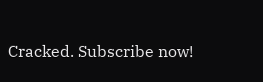Cracked. Subscribe now!